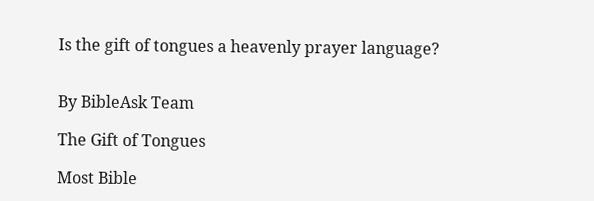Is the gift of tongues a heavenly prayer language?


By BibleAsk Team

The Gift of Tongues

Most Bible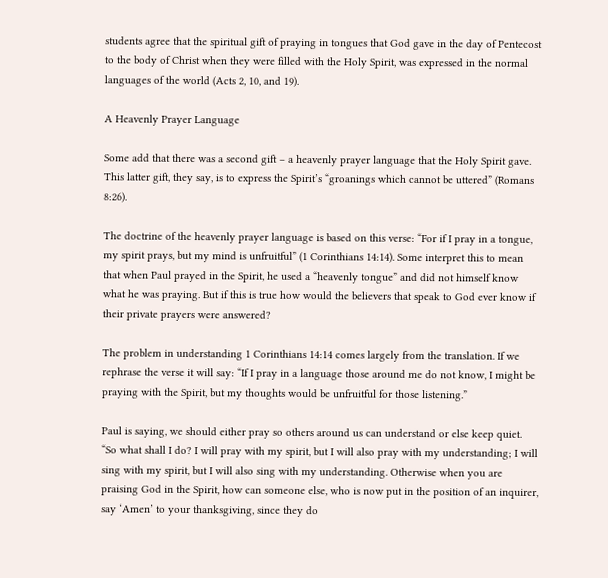students agree that the spiritual gift of praying in tongues that God gave in the day of Pentecost to the body of Christ when they were filled with the Holy Spirit, was expressed in the normal languages of the world (Acts 2, 10, and 19).

A Heavenly Prayer Language

Some add that there was a second gift – a heavenly prayer language that the Holy Spirit gave. This latter gift, they say, is to express the Spirit’s “groanings which cannot be uttered” (Romans 8:26).

The doctrine of the heavenly prayer language is based on this verse: “For if I pray in a tongue, my spirit prays, but my mind is unfruitful” (1 Corinthians 14:14). Some interpret this to mean that when Paul prayed in the Spirit, he used a “heavenly tongue” and did not himself know what he was praying. But if this is true how would the believers that speak to God ever know if their private prayers were answered?

The problem in understanding 1 Corinthians 14:14 comes largely from the translation. If we rephrase the verse it will say: “If I pray in a language those around me do not know, I might be praying with the Spirit, but my thoughts would be unfruitful for those listening.”

Paul is saying, we should either pray so others around us can understand or else keep quiet. “So what shall I do? I will pray with my spirit, but I will also pray with my understanding; I will sing with my spirit, but I will also sing with my understanding. Otherwise when you are praising God in the Spirit, how can someone else, who is now put in the position of an inquirer, say ‘Amen’ to your thanksgiving, since they do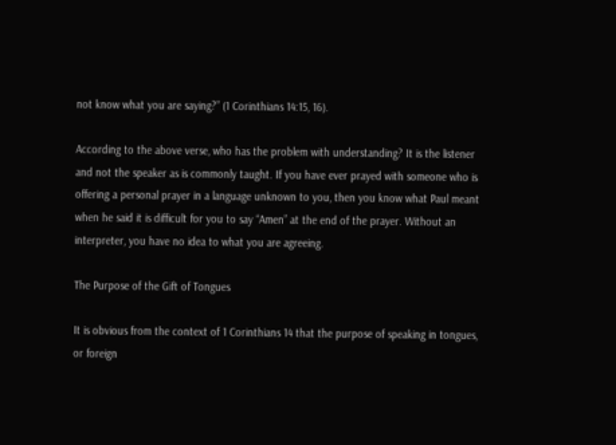not know what you are saying?” (1 Corinthians 14:15, 16).

According to the above verse, who has the problem with understanding? It is the listener and not the speaker as is commonly taught. If you have ever prayed with someone who is offering a personal prayer in a language unknown to you, then you know what Paul meant when he said it is difficult for you to say “Amen” at the end of the prayer. Without an interpreter, you have no idea to what you are agreeing.

The Purpose of the Gift of Tongues

It is obvious from the context of 1 Corinthians 14 that the purpose of speaking in tongues, or foreign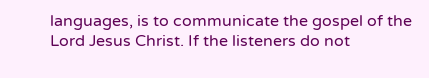languages, is to communicate the gospel of the Lord Jesus Christ. If the listeners do not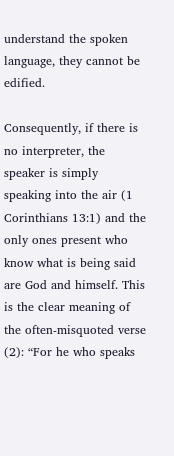understand the spoken language, they cannot be edified.

Consequently, if there is no interpreter, the speaker is simply speaking into the air (1 Corinthians 13:1) and the only ones present who know what is being said are God and himself. This is the clear meaning of the often-misquoted verse (2): “For he who speaks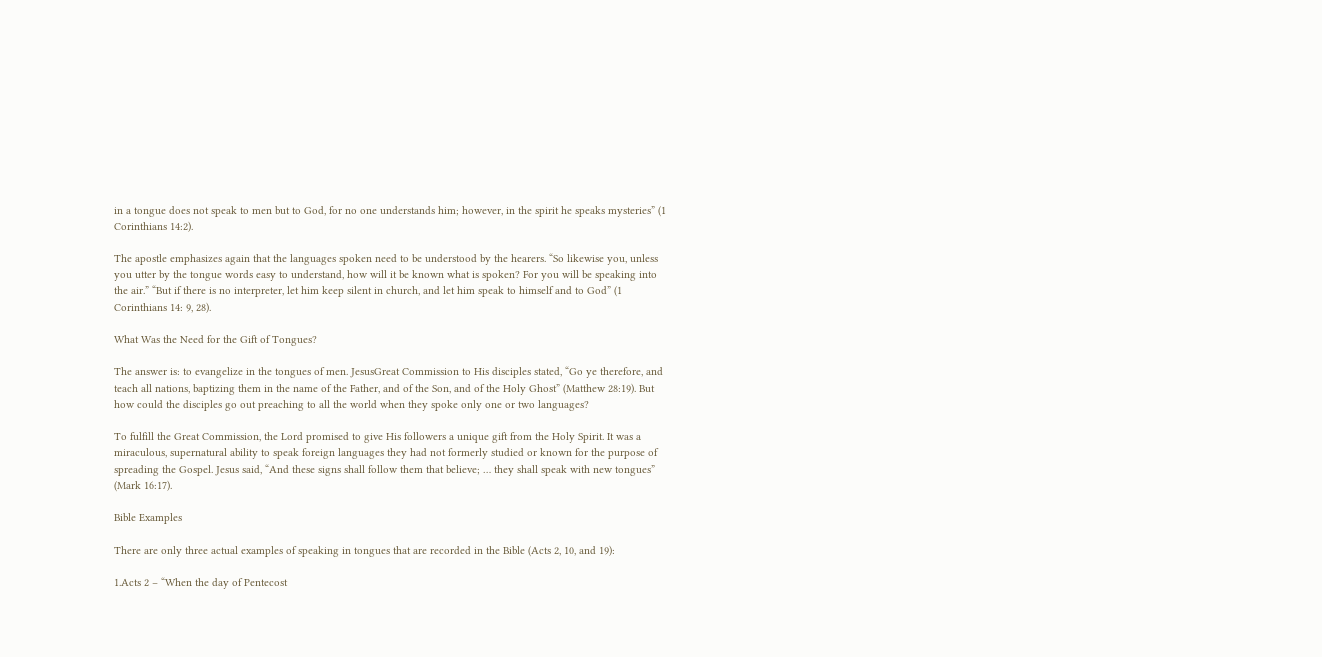in a tongue does not speak to men but to God, for no one understands him; however, in the spirit he speaks mysteries” (1 Corinthians 14:2).

The apostle emphasizes again that the languages spoken need to be understood by the hearers. “So likewise you, unless you utter by the tongue words easy to understand, how will it be known what is spoken? For you will be speaking into the air.” “But if there is no interpreter, let him keep silent in church, and let him speak to himself and to God” (1 Corinthians 14: 9, 28).

What Was the Need for the Gift of Tongues?

The answer is: to evangelize in the tongues of men. JesusGreat Commission to His disciples stated, “Go ye therefore, and teach all nations, baptizing them in the name of the Father, and of the Son, and of the Holy Ghost” (Matthew 28:19). But how could the disciples go out preaching to all the world when they spoke only one or two languages?

To fulfill the Great Commission, the Lord promised to give His followers a unique gift from the Holy Spirit. It was a miraculous, supernatural ability to speak foreign languages they had not formerly studied or known for the purpose of spreading the Gospel. Jesus said, “And these signs shall follow them that believe; … they shall speak with new tongues” (Mark 16:17).

Bible Examples

There are only three actual examples of speaking in tongues that are recorded in the Bible (Acts 2, 10, and 19):

1.Acts 2 – “When the day of Pentecost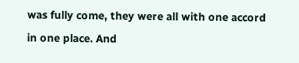was fully come, they were all with one accord in one place. And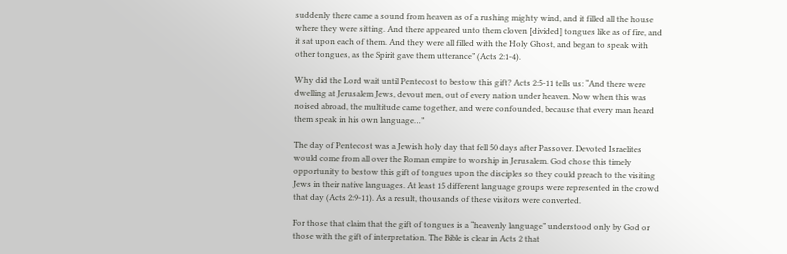suddenly there came a sound from heaven as of a rushing mighty wind, and it filled all the house where they were sitting. And there appeared unto them cloven [divided] tongues like as of fire, and it sat upon each of them. And they were all filled with the Holy Ghost, and began to speak with other tongues, as the Spirit gave them utterance” (Acts 2:1-4).

Why did the Lord wait until Pentecost to bestow this gift? Acts 2:5-11 tells us: “And there were dwelling at Jerusalem Jews, devout men, out of every nation under heaven. Now when this was noised abroad, the multitude came together, and were confounded, because that every man heard them speak in his own language…”

The day of Pentecost was a Jewish holy day that fell 50 days after Passover. Devoted Israelites would come from all over the Roman empire to worship in Jerusalem. God chose this timely opportunity to bestow this gift of tongues upon the disciples so they could preach to the visiting Jews in their native languages. At least 15 different language groups were represented in the crowd that day (Acts 2:9-11). As a result, thousands of these visitors were converted.

For those that claim that the gift of tongues is a “heavenly language” understood only by God or those with the gift of interpretation. The Bible is clear in Acts 2 that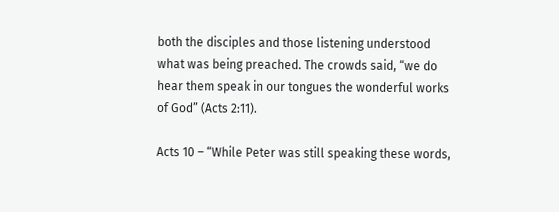both the disciples and those listening understood what was being preached. The crowds said, “we do hear them speak in our tongues the wonderful works of God” (Acts 2:11).

Acts 10 – “While Peter was still speaking these words,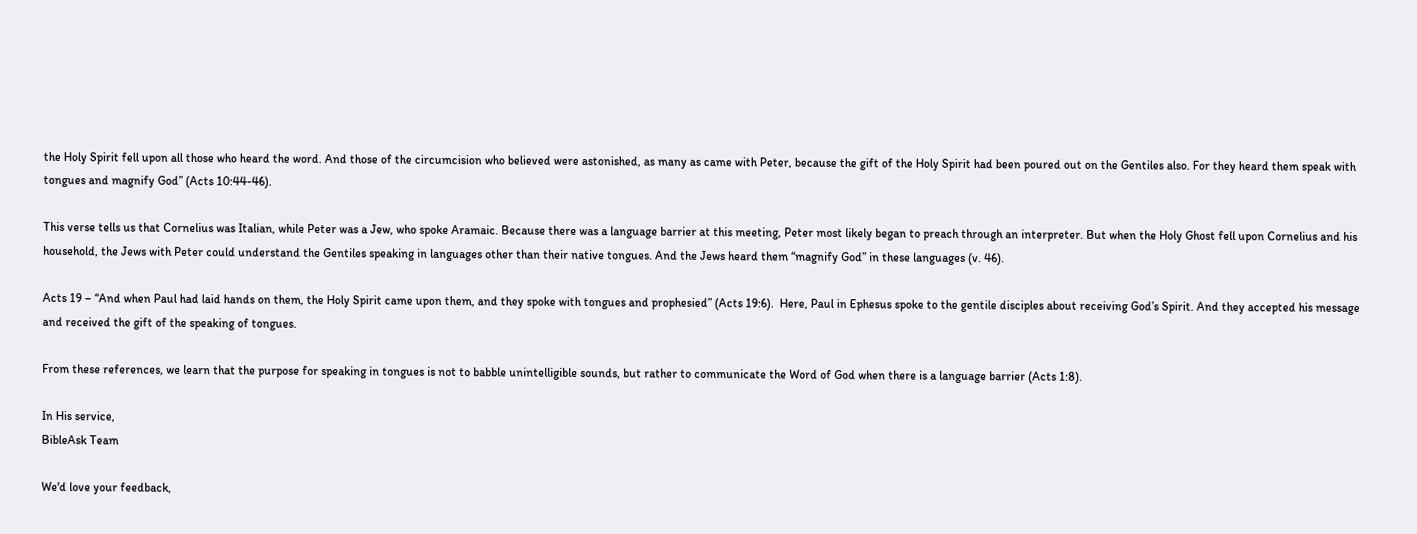the Holy Spirit fell upon all those who heard the word. And those of the circumcision who believed were astonished, as many as came with Peter, because the gift of the Holy Spirit had been poured out on the Gentiles also. For they heard them speak with tongues and magnify God” (Acts 10:44-46).

This verse tells us that Cornelius was Italian, while Peter was a Jew, who spoke Aramaic. Because there was a language barrier at this meeting, Peter most likely began to preach through an interpreter. But when the Holy Ghost fell upon Cornelius and his household, the Jews with Peter could understand the Gentiles speaking in languages other than their native tongues. And the Jews heard them “magnify God” in these languages (v. 46).

Acts 19 – “And when Paul had laid hands on them, the Holy Spirit came upon them, and they spoke with tongues and prophesied” (Acts 19:6).  Here, Paul in Ephesus spoke to the gentile disciples about receiving God’s Spirit. And they accepted his message and received the gift of the speaking of tongues.

From these references, we learn that the purpose for speaking in tongues is not to babble unintelligible sounds, but rather to communicate the Word of God when there is a language barrier (Acts 1:8).

In His service,
BibleAsk Team

We'd love your feedback,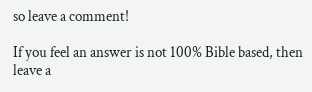so leave a comment!

If you feel an answer is not 100% Bible based, then leave a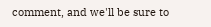comment, and we'll be sure to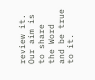review it.
Our aim is to share the Word and be true to it.